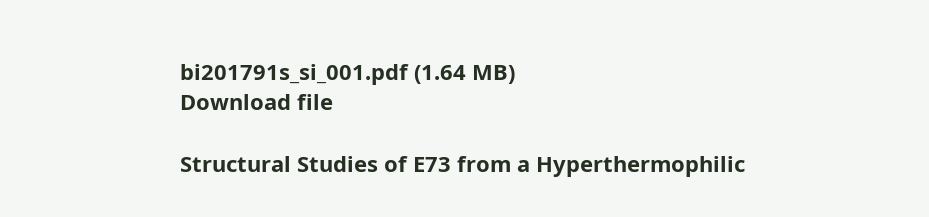bi201791s_si_001.pdf (1.64 MB)
Download file

Structural Studies of E73 from a Hyperthermophilic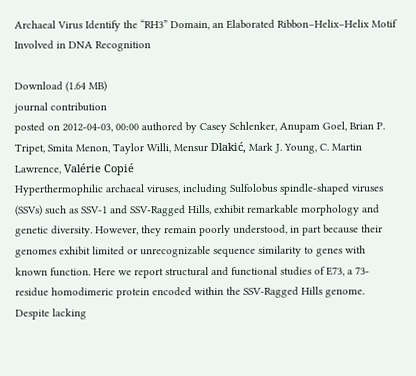Archaeal Virus Identify the “RH3” Domain, an Elaborated Ribbon–Helix–Helix Motif Involved in DNA Recognition

Download (1.64 MB)
journal contribution
posted on 2012-04-03, 00:00 authored by Casey Schlenker, Anupam Goel, Brian P. Tripet, Smita Menon, Taylor Willi, Mensur Dlakić, Mark J. Young, C. Martin Lawrence, Valérie Copié
Hyperthermophilic archaeal viruses, including Sulfolobus spindle-shaped viruses (SSVs) such as SSV-1 and SSV-Ragged Hills, exhibit remarkable morphology and genetic diversity. However, they remain poorly understood, in part because their genomes exhibit limited or unrecognizable sequence similarity to genes with known function. Here we report structural and functional studies of E73, a 73-residue homodimeric protein encoded within the SSV-Ragged Hills genome. Despite lacking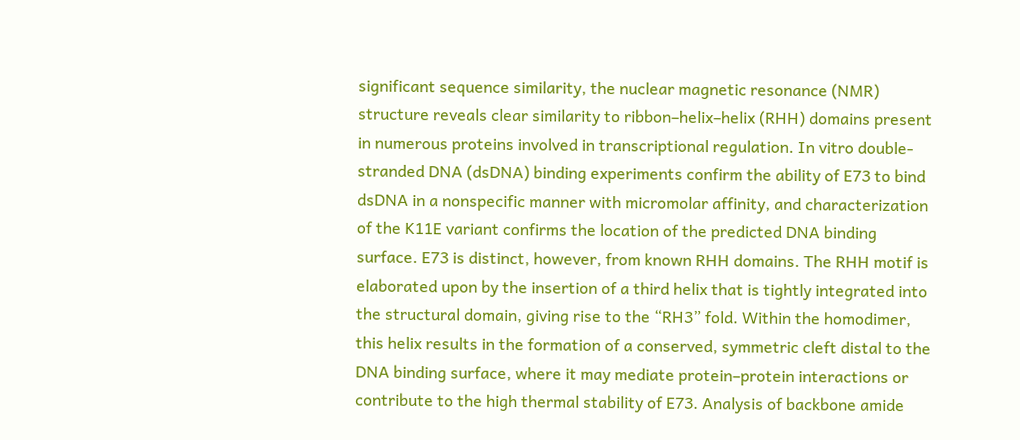significant sequence similarity, the nuclear magnetic resonance (NMR) structure reveals clear similarity to ribbon–helix–helix (RHH) domains present in numerous proteins involved in transcriptional regulation. In vitro double-stranded DNA (dsDNA) binding experiments confirm the ability of E73 to bind dsDNA in a nonspecific manner with micromolar affinity, and characterization of the K11E variant confirms the location of the predicted DNA binding surface. E73 is distinct, however, from known RHH domains. The RHH motif is elaborated upon by the insertion of a third helix that is tightly integrated into the structural domain, giving rise to the “RH3” fold. Within the homodimer, this helix results in the formation of a conserved, symmetric cleft distal to the DNA binding surface, where it may mediate protein–protein interactions or contribute to the high thermal stability of E73. Analysis of backbone amide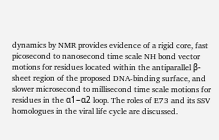dynamics by NMR provides evidence of a rigid core, fast picosecond to nanosecond time scale NH bond vector motions for residues located within the antiparallel β-sheet region of the proposed DNA-binding surface, and slower microsecond to millisecond time scale motions for residues in the α1−α2 loop. The roles of E73 and its SSV homologues in the viral life cycle are discussed.